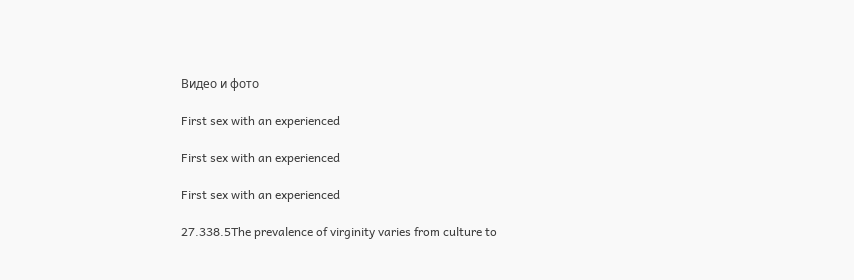Видео и фото

First sex with an experienced

First sex with an experienced

First sex with an experienced

27.338.5The prevalence of virginity varies from culture to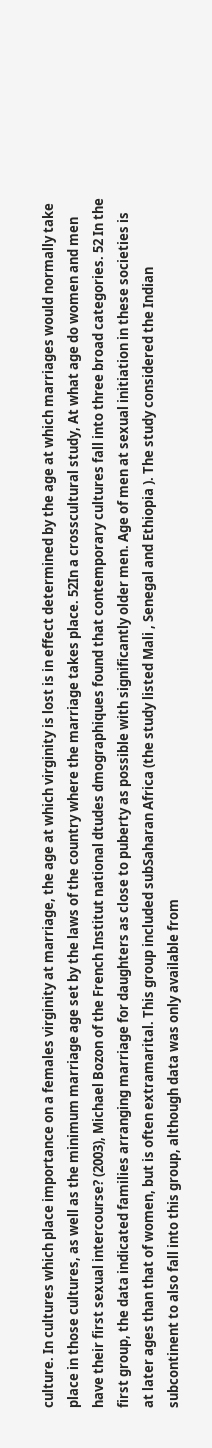culture. In cultures which place importance on a females virginity at marriage, the age at which virginity is lost is in effect determined by the age at which marriages would normally take place in those cultures, as well as the minimum marriage age set by the laws of the country where the marriage takes place. 52In a crosscultural study, At what age do women and men have their first sexual intercourse? (2003), Michael Bozon of the French Institut national dtudes dmographiques found that contemporary cultures fall into three broad categories. 52 In the first group, the data indicated families arranging marriage for daughters as close to puberty as possible with significantly older men. Age of men at sexual initiation in these societies is at later ages than that of women, but is often extramarital. This group included subSaharan Africa (the study listed Mali , Senegal and Ethiopia ). The study considered the Indian subcontinent to also fall into this group, although data was only available from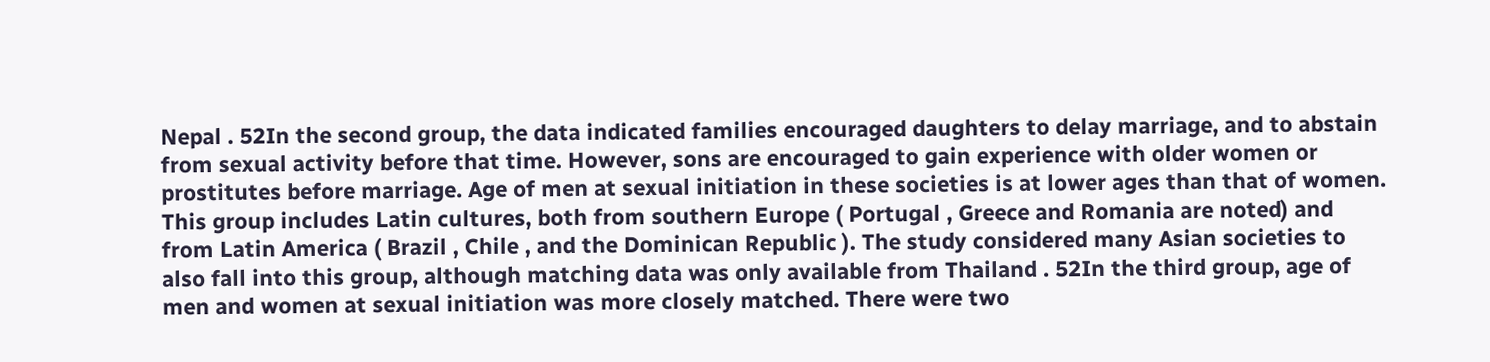Nepal . 52In the second group, the data indicated families encouraged daughters to delay marriage, and to abstain from sexual activity before that time. However, sons are encouraged to gain experience with older women or prostitutes before marriage. Age of men at sexual initiation in these societies is at lower ages than that of women. This group includes Latin cultures, both from southern Europe ( Portugal , Greece and Romania are noted) and from Latin America ( Brazil , Chile , and the Dominican Republic ). The study considered many Asian societies to also fall into this group, although matching data was only available from Thailand . 52In the third group, age of men and women at sexual initiation was more closely matched. There were two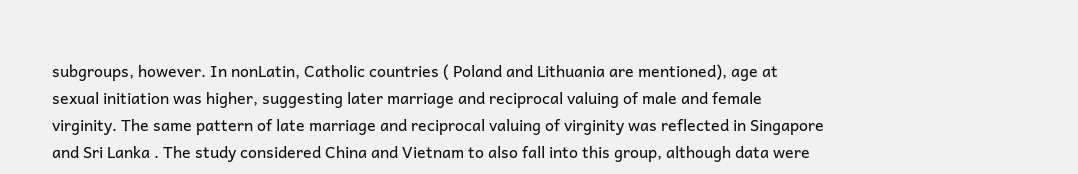subgroups, however. In nonLatin, Catholic countries ( Poland and Lithuania are mentioned), age at sexual initiation was higher, suggesting later marriage and reciprocal valuing of male and female virginity. The same pattern of late marriage and reciprocal valuing of virginity was reflected in Singapore and Sri Lanka . The study considered China and Vietnam to also fall into this group, although data were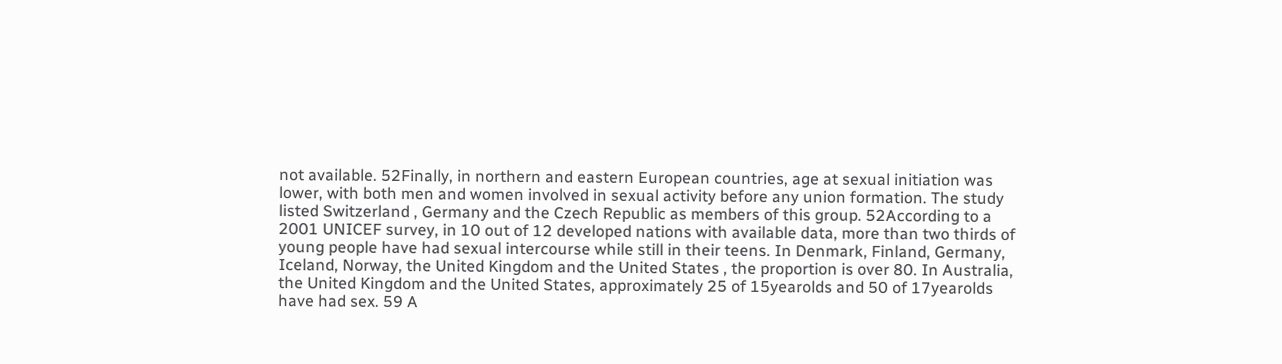not available. 52Finally, in northern and eastern European countries, age at sexual initiation was lower, with both men and women involved in sexual activity before any union formation. The study listed Switzerland , Germany and the Czech Republic as members of this group. 52According to a 2001 UNICEF survey, in 10 out of 12 developed nations with available data, more than two thirds of young people have had sexual intercourse while still in their teens. In Denmark, Finland, Germany, Iceland, Norway, the United Kingdom and the United States , the proportion is over 80. In Australia, the United Kingdom and the United States, approximately 25 of 15yearolds and 50 of 17yearolds have had sex. 59 A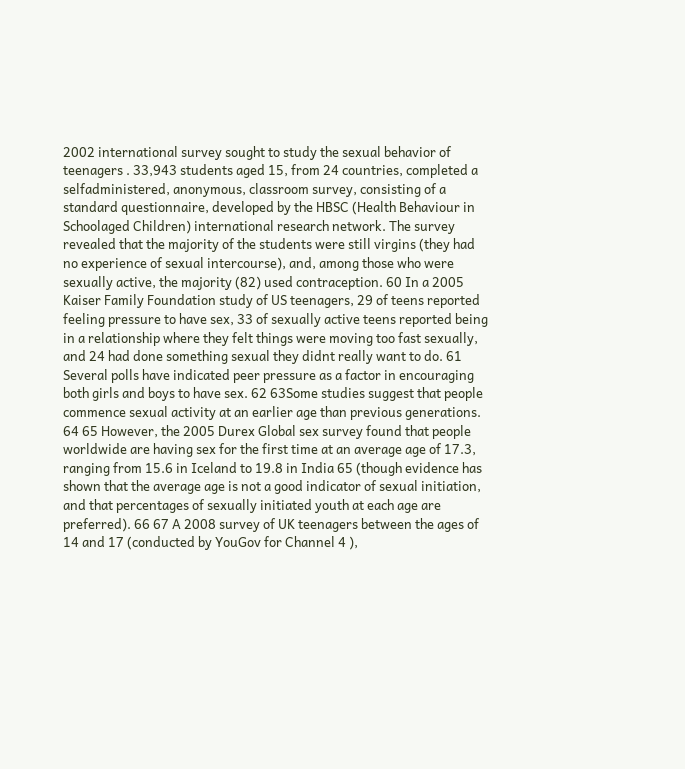2002 international survey sought to study the sexual behavior of teenagers . 33,943 students aged 15, from 24 countries, completed a selfadministered, anonymous, classroom survey, consisting of a standard questionnaire, developed by the HBSC (Health Behaviour in Schoolaged Children) international research network. The survey revealed that the majority of the students were still virgins (they had no experience of sexual intercourse), and, among those who were sexually active, the majority (82) used contraception. 60 In a 2005 Kaiser Family Foundation study of US teenagers, 29 of teens reported feeling pressure to have sex, 33 of sexually active teens reported being in a relationship where they felt things were moving too fast sexually, and 24 had done something sexual they didnt really want to do. 61 Several polls have indicated peer pressure as a factor in encouraging both girls and boys to have sex. 62 63Some studies suggest that people commence sexual activity at an earlier age than previous generations. 64 65 However, the 2005 Durex Global sex survey found that people worldwide are having sex for the first time at an average age of 17.3, ranging from 15.6 in Iceland to 19.8 in India 65 (though evidence has shown that the average age is not a good indicator of sexual initiation, and that percentages of sexually initiated youth at each age are preferred). 66 67 A 2008 survey of UK teenagers between the ages of 14 and 17 (conducted by YouGov for Channel 4 ),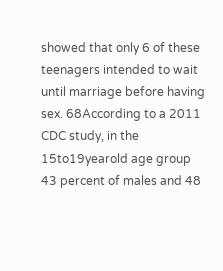showed that only 6 of these teenagers intended to wait until marriage before having sex. 68According to a 2011 CDC study, in the 15to19yearold age group 43 percent of males and 48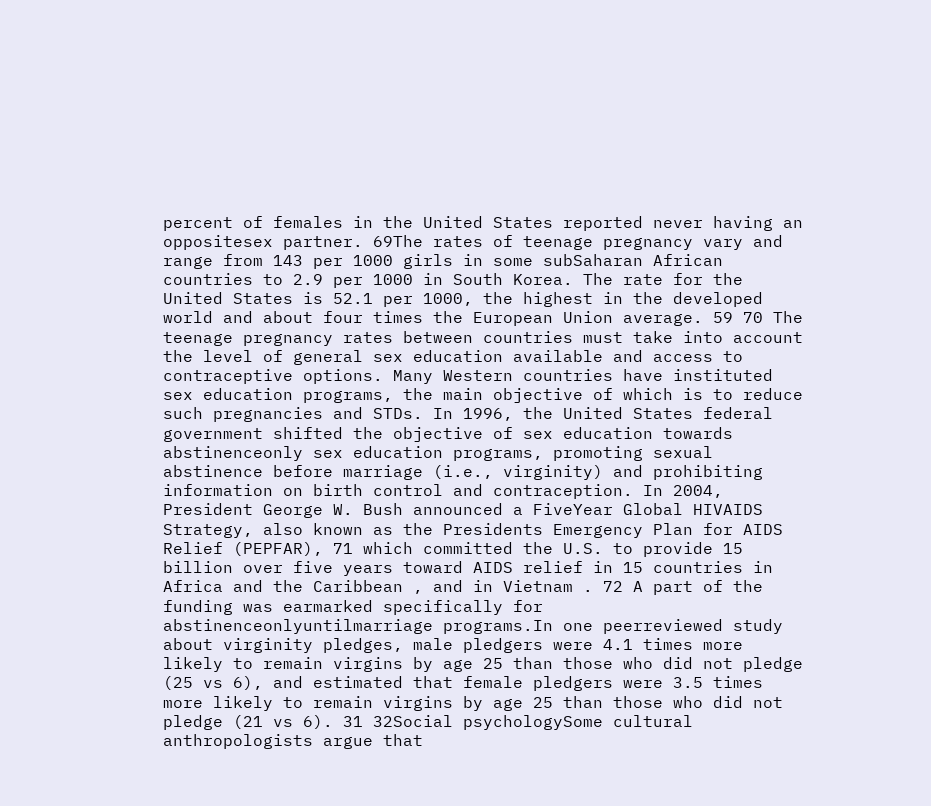percent of females in the United States reported never having an oppositesex partner. 69The rates of teenage pregnancy vary and range from 143 per 1000 girls in some subSaharan African countries to 2.9 per 1000 in South Korea. The rate for the United States is 52.1 per 1000, the highest in the developed world and about four times the European Union average. 59 70 The teenage pregnancy rates between countries must take into account the level of general sex education available and access to contraceptive options. Many Western countries have instituted sex education programs, the main objective of which is to reduce such pregnancies and STDs. In 1996, the United States federal government shifted the objective of sex education towards abstinenceonly sex education programs, promoting sexual abstinence before marriage (i.e., virginity) and prohibiting information on birth control and contraception. In 2004, President George W. Bush announced a FiveYear Global HIVAIDS Strategy, also known as the Presidents Emergency Plan for AIDS Relief (PEPFAR), 71 which committed the U.S. to provide 15 billion over five years toward AIDS relief in 15 countries in Africa and the Caribbean , and in Vietnam . 72 A part of the funding was earmarked specifically for abstinenceonlyuntilmarriage programs.In one peerreviewed study about virginity pledges, male pledgers were 4.1 times more likely to remain virgins by age 25 than those who did not pledge (25 vs 6), and estimated that female pledgers were 3.5 times more likely to remain virgins by age 25 than those who did not pledge (21 vs 6). 31 32Social psychologySome cultural anthropologists argue that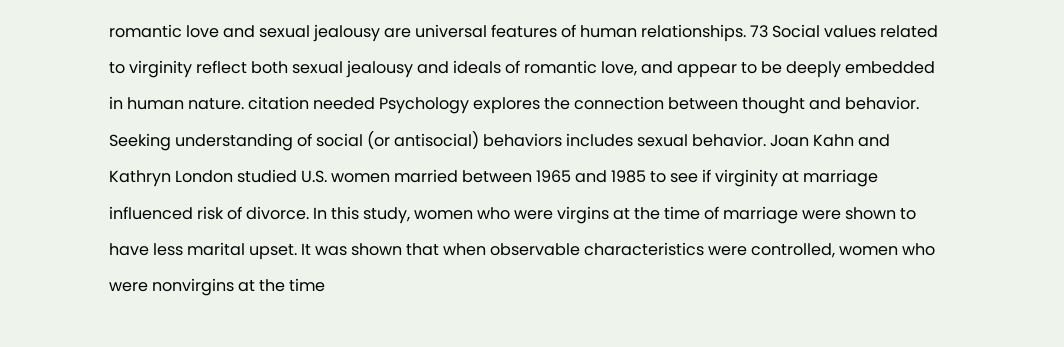romantic love and sexual jealousy are universal features of human relationships. 73 Social values related to virginity reflect both sexual jealousy and ideals of romantic love, and appear to be deeply embedded in human nature. citation needed Psychology explores the connection between thought and behavior. Seeking understanding of social (or antisocial) behaviors includes sexual behavior. Joan Kahn and Kathryn London studied U.S. women married between 1965 and 1985 to see if virginity at marriage influenced risk of divorce. In this study, women who were virgins at the time of marriage were shown to have less marital upset. It was shown that when observable characteristics were controlled, women who were nonvirgins at the time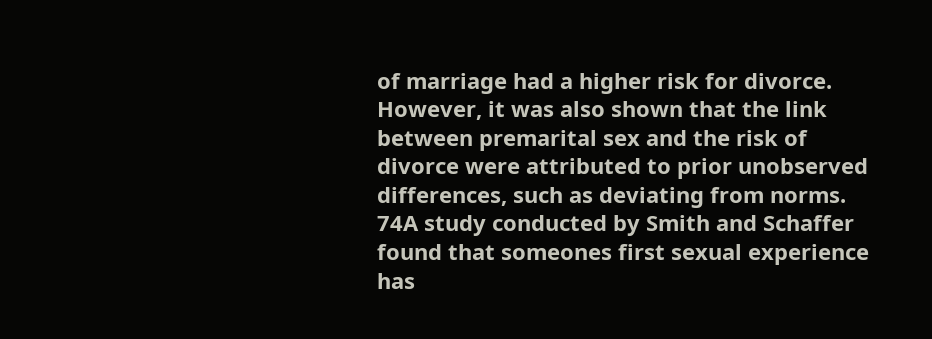of marriage had a higher risk for divorce. However, it was also shown that the link between premarital sex and the risk of divorce were attributed to prior unobserved differences, such as deviating from norms. 74A study conducted by Smith and Schaffer found that someones first sexual experience has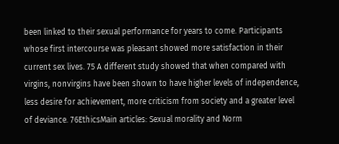been linked to their sexual performance for years to come. Participants whose first intercourse was pleasant showed more satisfaction in their current sex lives. 75 A different study showed that when compared with virgins, nonvirgins have been shown to have higher levels of independence, less desire for achievement, more criticism from society and a greater level of deviance. 76EthicsMain articles: Sexual morality and Norm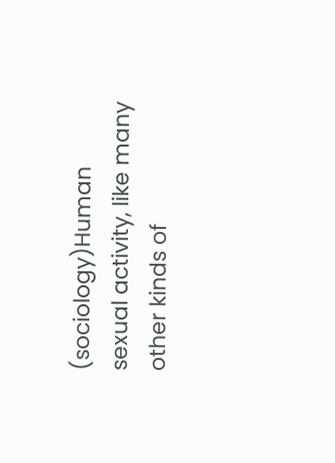(sociology)Human sexual activity, like many other kinds of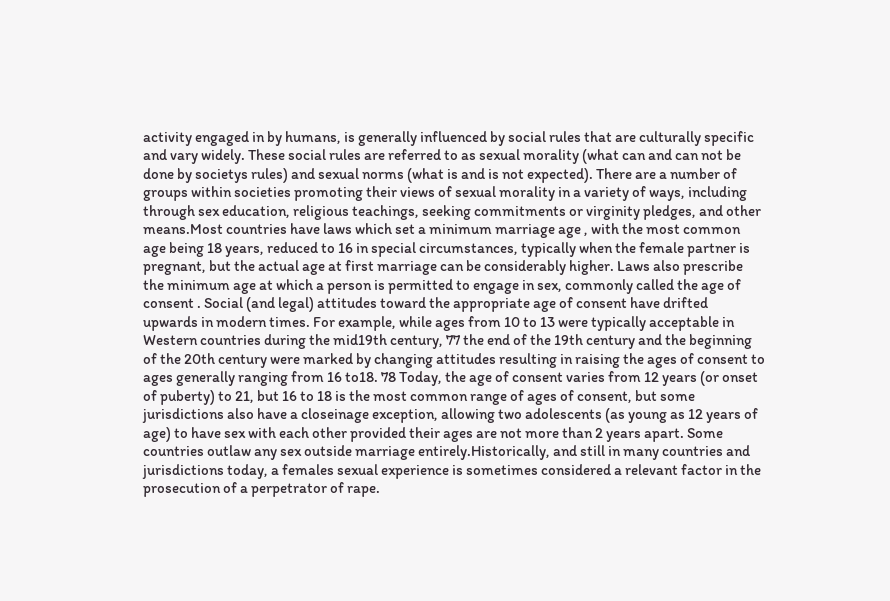activity engaged in by humans, is generally influenced by social rules that are culturally specific and vary widely. These social rules are referred to as sexual morality (what can and can not be done by societys rules) and sexual norms (what is and is not expected). There are a number of groups within societies promoting their views of sexual morality in a variety of ways, including through sex education, religious teachings, seeking commitments or virginity pledges, and other means.Most countries have laws which set a minimum marriage age , with the most common age being 18 years, reduced to 16 in special circumstances, typically when the female partner is pregnant, but the actual age at first marriage can be considerably higher. Laws also prescribe the minimum age at which a person is permitted to engage in sex, commonly called the age of consent . Social (and legal) attitudes toward the appropriate age of consent have drifted upwards in modern times. For example, while ages from 10 to 13 were typically acceptable in Western countries during the mid19th century, 77 the end of the 19th century and the beginning of the 20th century were marked by changing attitudes resulting in raising the ages of consent to ages generally ranging from 16 to18. 78 Today, the age of consent varies from 12 years (or onset of puberty) to 21, but 16 to 18 is the most common range of ages of consent, but some jurisdictions also have a closeinage exception, allowing two adolescents (as young as 12 years of age) to have sex with each other provided their ages are not more than 2 years apart. Some countries outlaw any sex outside marriage entirely.Historically, and still in many countries and jurisdictions today, a females sexual experience is sometimes considered a relevant factor in the prosecution of a perpetrator of rape.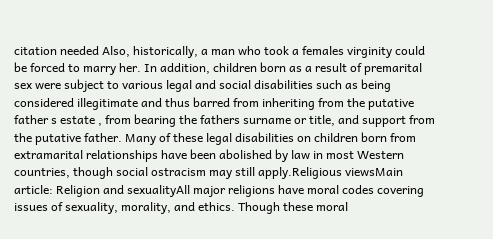citation needed Also, historically, a man who took a females virginity could be forced to marry her. In addition, children born as a result of premarital sex were subject to various legal and social disabilities such as being considered illegitimate and thus barred from inheriting from the putative father s estate , from bearing the fathers surname or title, and support from the putative father. Many of these legal disabilities on children born from extramarital relationships have been abolished by law in most Western countries, though social ostracism may still apply.Religious viewsMain article: Religion and sexualityAll major religions have moral codes covering issues of sexuality, morality, and ethics. Though these moral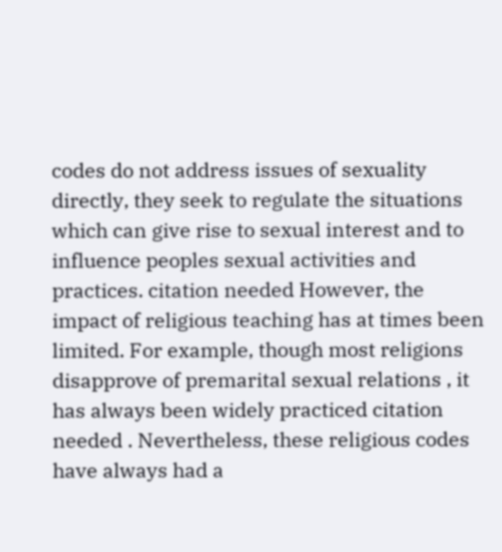codes do not address issues of sexuality directly, they seek to regulate the situations which can give rise to sexual interest and to influence peoples sexual activities and practices. citation needed However, the impact of religious teaching has at times been limited. For example, though most religions disapprove of premarital sexual relations , it has always been widely practiced citation needed . Nevertheless, these religious codes have always had a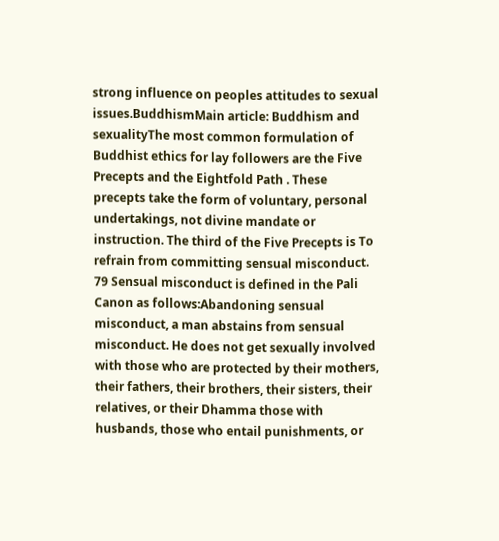strong influence on peoples attitudes to sexual issues.BuddhismMain article: Buddhism and sexualityThe most common formulation of Buddhist ethics for lay followers are the Five Precepts and the Eightfold Path . These precepts take the form of voluntary, personal undertakings, not divine mandate or instruction. The third of the Five Precepts is To refrain from committing sensual misconduct. 79 Sensual misconduct is defined in the Pali Canon as follows:Abandoning sensual misconduct, a man abstains from sensual misconduct. He does not get sexually involved with those who are protected by their mothers, their fathers, their brothers, their sisters, their relatives, or their Dhamma those with husbands, those who entail punishments, or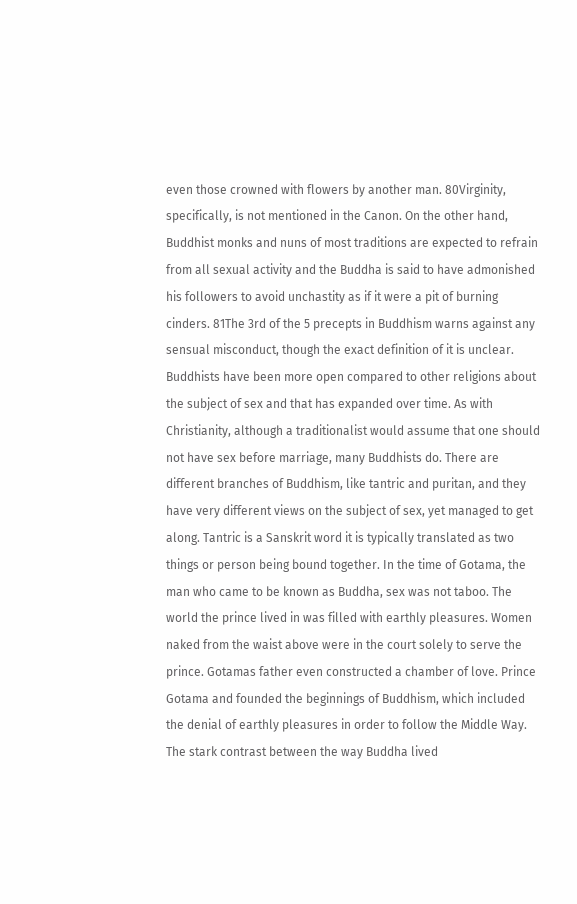even those crowned with flowers by another man. 80Virginity, specifically, is not mentioned in the Canon. On the other hand, Buddhist monks and nuns of most traditions are expected to refrain from all sexual activity and the Buddha is said to have admonished his followers to avoid unchastity as if it were a pit of burning cinders. 81The 3rd of the 5 precepts in Buddhism warns against any sensual misconduct, though the exact definition of it is unclear. Buddhists have been more open compared to other religions about the subject of sex and that has expanded over time. As with Christianity, although a traditionalist would assume that one should not have sex before marriage, many Buddhists do. There are different branches of Buddhism, like tantric and puritan, and they have very different views on the subject of sex, yet managed to get along. Tantric is a Sanskrit word it is typically translated as two things or person being bound together. In the time of Gotama, the man who came to be known as Buddha, sex was not taboo. The world the prince lived in was filled with earthly pleasures. Women naked from the waist above were in the court solely to serve the prince. Gotamas father even constructed a chamber of love. Prince Gotama and founded the beginnings of Buddhism, which included the denial of earthly pleasures in order to follow the Middle Way. The stark contrast between the way Buddha lived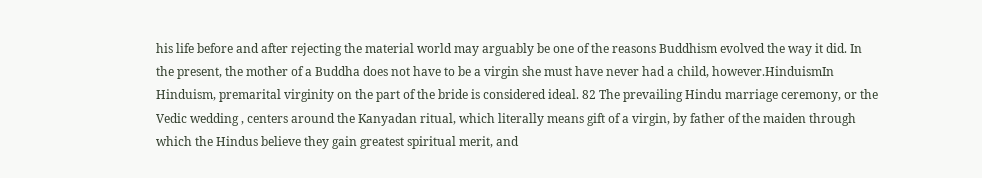his life before and after rejecting the material world may arguably be one of the reasons Buddhism evolved the way it did. In the present, the mother of a Buddha does not have to be a virgin she must have never had a child, however.HinduismIn Hinduism, premarital virginity on the part of the bride is considered ideal. 82 The prevailing Hindu marriage ceremony, or the Vedic wedding , centers around the Kanyadan ritual, which literally means gift of a virgin, by father of the maiden through which the Hindus believe they gain greatest spiritual merit, and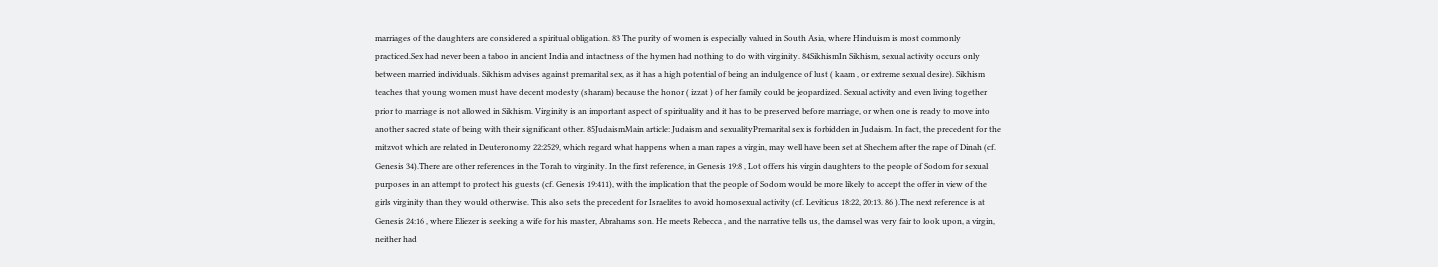marriages of the daughters are considered a spiritual obligation. 83 The purity of women is especially valued in South Asia, where Hinduism is most commonly practiced.Sex had never been a taboo in ancient India and intactness of the hymen had nothing to do with virginity. 84SikhismIn Sikhism, sexual activity occurs only between married individuals. Sikhism advises against premarital sex, as it has a high potential of being an indulgence of lust ( kaam , or extreme sexual desire). Sikhism teaches that young women must have decent modesty (sharam) because the honor ( izzat ) of her family could be jeopardized. Sexual activity and even living together prior to marriage is not allowed in Sikhism. Virginity is an important aspect of spirituality and it has to be preserved before marriage, or when one is ready to move into another sacred state of being with their significant other. 85JudaismMain article: Judaism and sexualityPremarital sex is forbidden in Judaism. In fact, the precedent for the mitzvot which are related in Deuteronomy 22:2529, which regard what happens when a man rapes a virgin, may well have been set at Shechem after the rape of Dinah (cf. Genesis 34).There are other references in the Torah to virginity. In the first reference, in Genesis 19:8 , Lot offers his virgin daughters to the people of Sodom for sexual purposes in an attempt to protect his guests (cf. Genesis 19:411), with the implication that the people of Sodom would be more likely to accept the offer in view of the girls virginity than they would otherwise. This also sets the precedent for Israelites to avoid homosexual activity (cf. Leviticus 18:22, 20:13. 86 ).The next reference is at Genesis 24:16 , where Eliezer is seeking a wife for his master, Abrahams son. He meets Rebecca , and the narrative tells us, the damsel was very fair to look upon, a virgin, neither had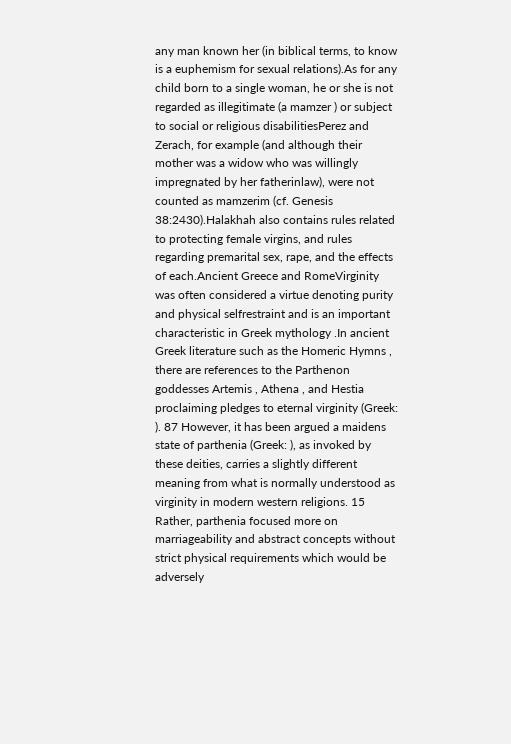any man known her (in biblical terms, to know is a euphemism for sexual relations).As for any child born to a single woman, he or she is not regarded as illegitimate (a mamzer ) or subject to social or religious disabilitiesPerez and Zerach, for example (and although their mother was a widow who was willingly impregnated by her fatherinlaw), were not counted as mamzerim (cf. Genesis 38:2430).Halakhah also contains rules related to protecting female virgins, and rules regarding premarital sex, rape, and the effects of each.Ancient Greece and RomeVirginity was often considered a virtue denoting purity and physical selfrestraint and is an important characteristic in Greek mythology .In ancient Greek literature such as the Homeric Hymns , there are references to the Parthenon goddesses Artemis , Athena , and Hestia proclaiming pledges to eternal virginity (Greek: ). 87 However, it has been argued a maidens state of parthenia (Greek: ), as invoked by these deities, carries a slightly different meaning from what is normally understood as virginity in modern western religions. 15 Rather, parthenia focused more on marriageability and abstract concepts without strict physical requirements which would be adversely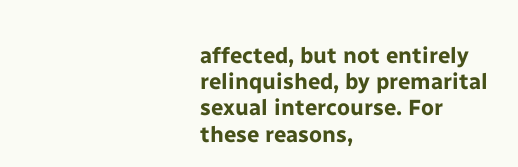affected, but not entirely relinquished, by premarital sexual intercourse. For these reasons,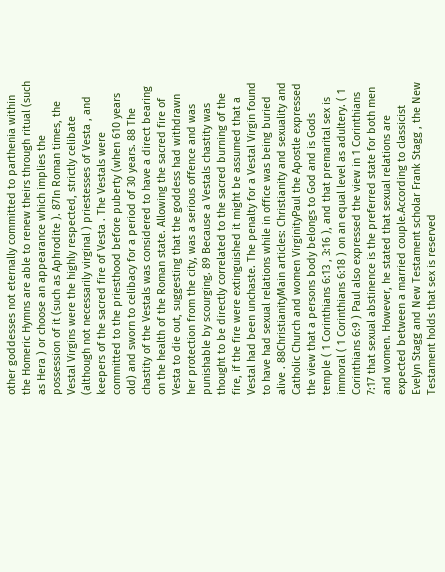other goddesses not eternally committed to parthenia within the Homeric Hymns are able to renew theirs through ritual (such as Hera ) or choose an appearance which implies the possession of it (such as Aphrodite ). 87In Roman times, the Vestal Virgins were the highly respected, strictly celibate (although not necessarily virginal ) priestesses of Vesta , and keepers of the sacred fire of Vesta . The Vestals were committed to the priesthood before puberty (when 610 years old) and sworn to celibacy for a period of 30 years. 88 The chastity of the Vestals was considered to have a direct bearing on the health of the Roman state. Allowing the sacred fire of Vesta to die out, suggesting that the goddess had withdrawn her protection from the city, was a serious offence and was punishable by scourging. 89 Because a Vestals chastity was thought to be directly correlated to the sacred burning of the fire, if the fire were extinguished it might be assumed that a Vestal had been unchaste. The penalty for a Vestal Virgin found to have had sexual relations while in office was being buried alive . 88ChristianityMain articles: Christianity and sexuality and Catholic Church and women VirginityPaul the Apostle expressed the view that a persons body belongs to God and is Gods temple ( 1 Corinthians 6:13 , 3:16 ), and that premarital sex is immoral ( 1 Corinthians 6:18 ) on an equal level as adultery. ( 1 Corinthians 6:9 ) Paul also expressed the view in 1 Corinthians 7:17 that sexual abstinence is the preferred state for both men and women. However, he stated that sexual relations are expected between a married couple.According to classicist Evelyn Stagg and New Testament scholar Frank Stagg , the New Testament holds that sex is reserved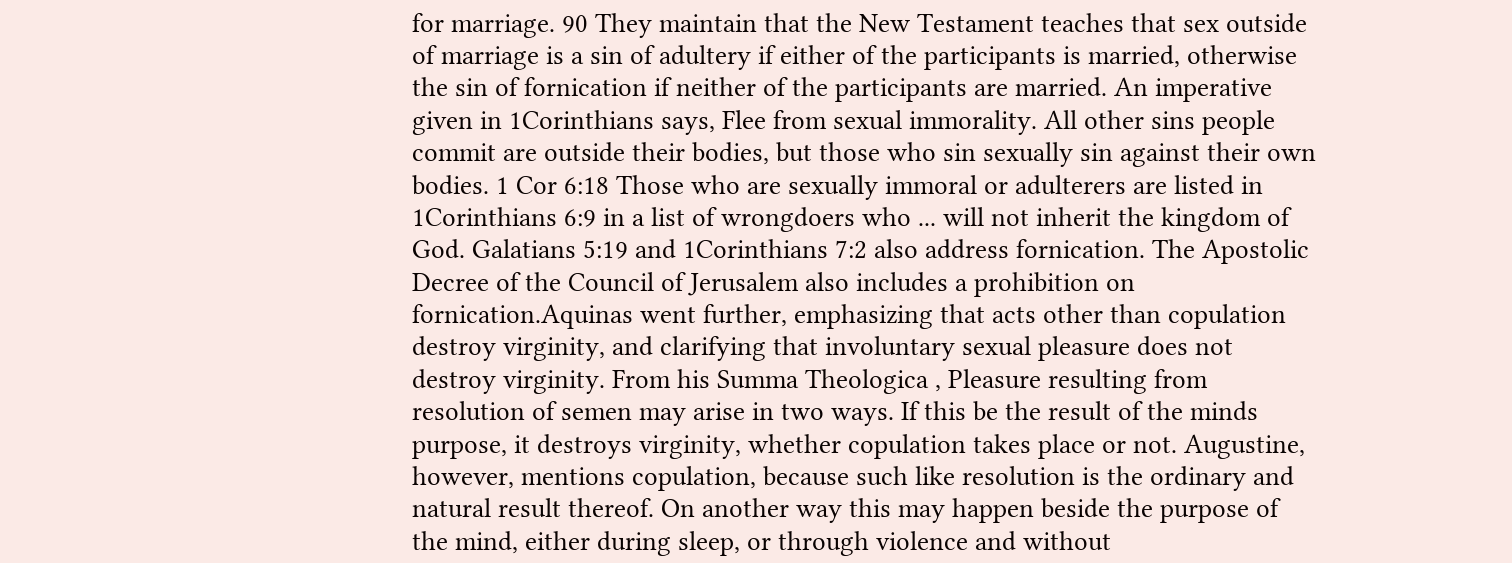for marriage. 90 They maintain that the New Testament teaches that sex outside of marriage is a sin of adultery if either of the participants is married, otherwise the sin of fornication if neither of the participants are married. An imperative given in 1Corinthians says, Flee from sexual immorality. All other sins people commit are outside their bodies, but those who sin sexually sin against their own bodies. 1 Cor 6:18 Those who are sexually immoral or adulterers are listed in 1Corinthians 6:9 in a list of wrongdoers who ... will not inherit the kingdom of God. Galatians 5:19 and 1Corinthians 7:2 also address fornication. The Apostolic Decree of the Council of Jerusalem also includes a prohibition on fornication.Aquinas went further, emphasizing that acts other than copulation destroy virginity, and clarifying that involuntary sexual pleasure does not destroy virginity. From his Summa Theologica , Pleasure resulting from resolution of semen may arise in two ways. If this be the result of the minds purpose, it destroys virginity, whether copulation takes place or not. Augustine, however, mentions copulation, because such like resolution is the ordinary and natural result thereof. On another way this may happen beside the purpose of the mind, either during sleep, or through violence and without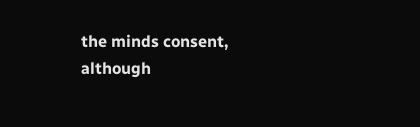the minds consent, although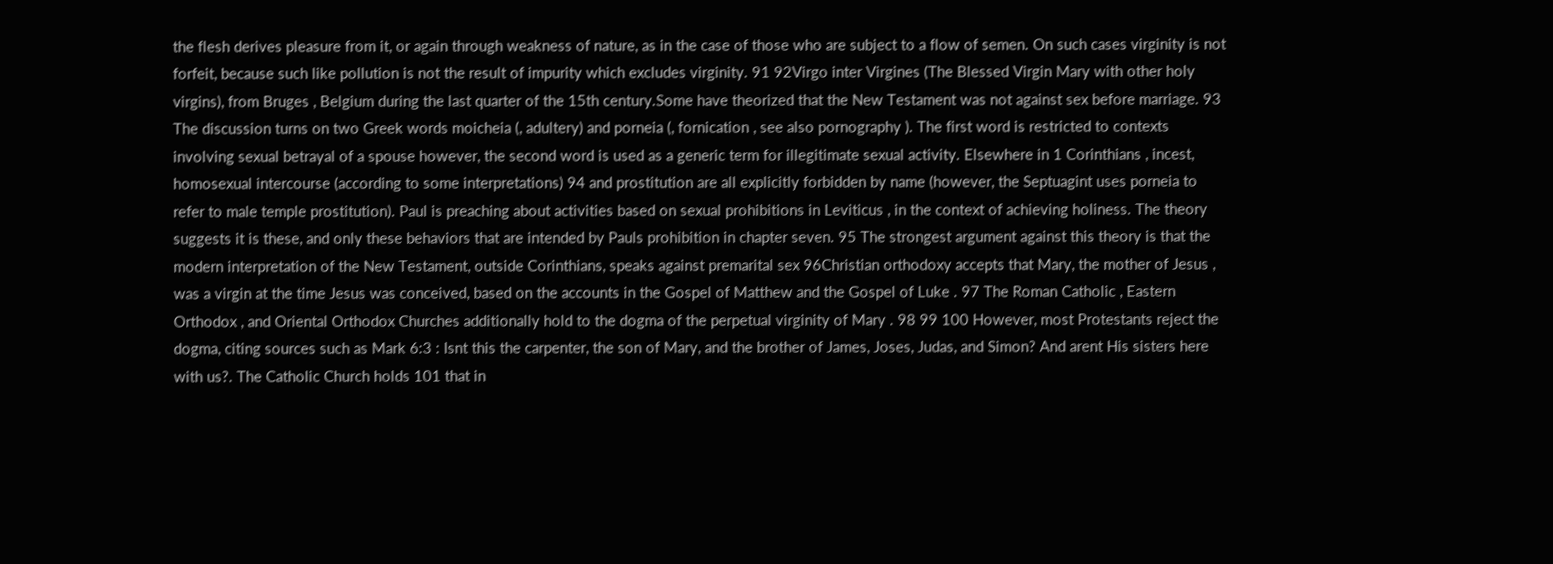the flesh derives pleasure from it, or again through weakness of nature, as in the case of those who are subject to a flow of semen. On such cases virginity is not forfeit, because such like pollution is not the result of impurity which excludes virginity. 91 92Virgo inter Virgines (The Blessed Virgin Mary with other holy virgins), from Bruges , Belgium during the last quarter of the 15th century.Some have theorized that the New Testament was not against sex before marriage. 93 The discussion turns on two Greek words moicheia (, adultery) and porneia (, fornication , see also pornography ). The first word is restricted to contexts involving sexual betrayal of a spouse however, the second word is used as a generic term for illegitimate sexual activity. Elsewhere in 1 Corinthians , incest, homosexual intercourse (according to some interpretations) 94 and prostitution are all explicitly forbidden by name (however, the Septuagint uses porneia to refer to male temple prostitution). Paul is preaching about activities based on sexual prohibitions in Leviticus , in the context of achieving holiness. The theory suggests it is these, and only these behaviors that are intended by Pauls prohibition in chapter seven. 95 The strongest argument against this theory is that the modern interpretation of the New Testament, outside Corinthians, speaks against premarital sex 96Christian orthodoxy accepts that Mary, the mother of Jesus , was a virgin at the time Jesus was conceived, based on the accounts in the Gospel of Matthew and the Gospel of Luke . 97 The Roman Catholic , Eastern Orthodox , and Oriental Orthodox Churches additionally hold to the dogma of the perpetual virginity of Mary . 98 99 100 However, most Protestants reject the dogma, citing sources such as Mark 6:3 : Isnt this the carpenter, the son of Mary, and the brother of James, Joses, Judas, and Simon? And arent His sisters here with us?. The Catholic Church holds 101 that in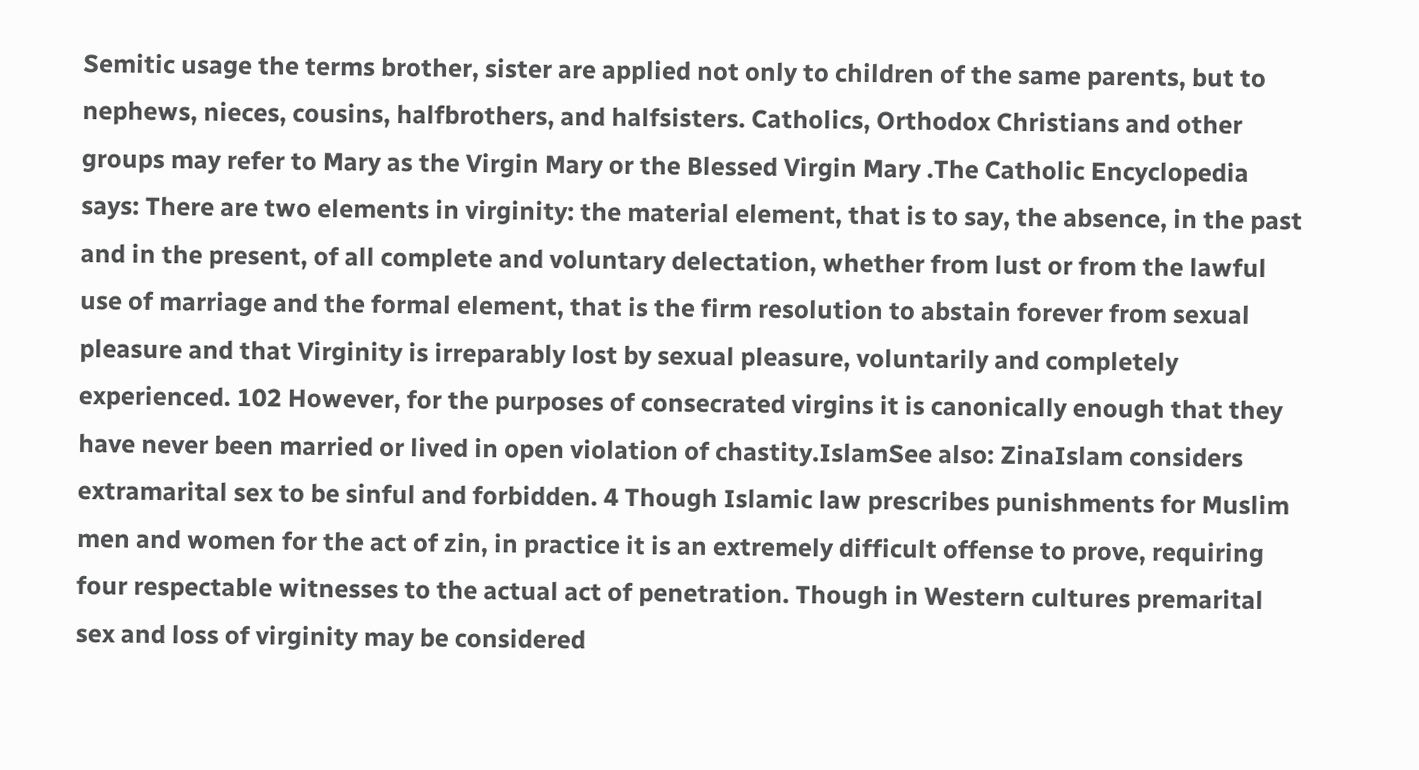Semitic usage the terms brother, sister are applied not only to children of the same parents, but to nephews, nieces, cousins, halfbrothers, and halfsisters. Catholics, Orthodox Christians and other groups may refer to Mary as the Virgin Mary or the Blessed Virgin Mary .The Catholic Encyclopedia says: There are two elements in virginity: the material element, that is to say, the absence, in the past and in the present, of all complete and voluntary delectation, whether from lust or from the lawful use of marriage and the formal element, that is the firm resolution to abstain forever from sexual pleasure and that Virginity is irreparably lost by sexual pleasure, voluntarily and completely experienced. 102 However, for the purposes of consecrated virgins it is canonically enough that they have never been married or lived in open violation of chastity.IslamSee also: ZinaIslam considers extramarital sex to be sinful and forbidden. 4 Though Islamic law prescribes punishments for Muslim men and women for the act of zin, in practice it is an extremely difficult offense to prove, requiring four respectable witnesses to the actual act of penetration. Though in Western cultures premarital sex and loss of virginity may be considered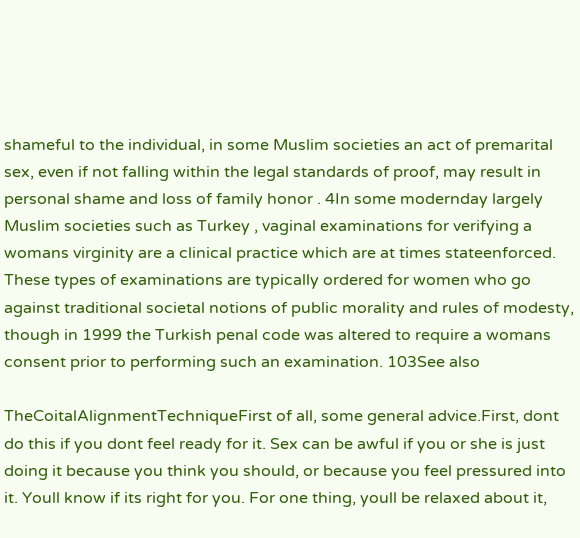shameful to the individual, in some Muslim societies an act of premarital sex, even if not falling within the legal standards of proof, may result in personal shame and loss of family honor . 4In some modernday largely Muslim societies such as Turkey , vaginal examinations for verifying a womans virginity are a clinical practice which are at times stateenforced. These types of examinations are typically ordered for women who go against traditional societal notions of public morality and rules of modesty, though in 1999 the Turkish penal code was altered to require a womans consent prior to performing such an examination. 103See also

TheCoitalAlignmentTechniqueFirst of all, some general advice.First, dont do this if you dont feel ready for it. Sex can be awful if you or she is just doing it because you think you should, or because you feel pressured into it. Youll know if its right for you. For one thing, youll be relaxed about it,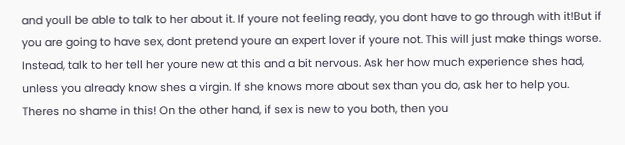and youll be able to talk to her about it. If youre not feeling ready, you dont have to go through with it!But if you are going to have sex, dont pretend youre an expert lover if youre not. This will just make things worse. Instead, talk to her tell her youre new at this and a bit nervous. Ask her how much experience shes had, unless you already know shes a virgin. If she knows more about sex than you do, ask her to help you. Theres no shame in this! On the other hand, if sex is new to you both, then you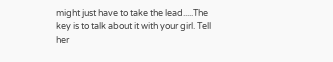might just have to take the lead.....The key is to talk about it with your girl. Tell her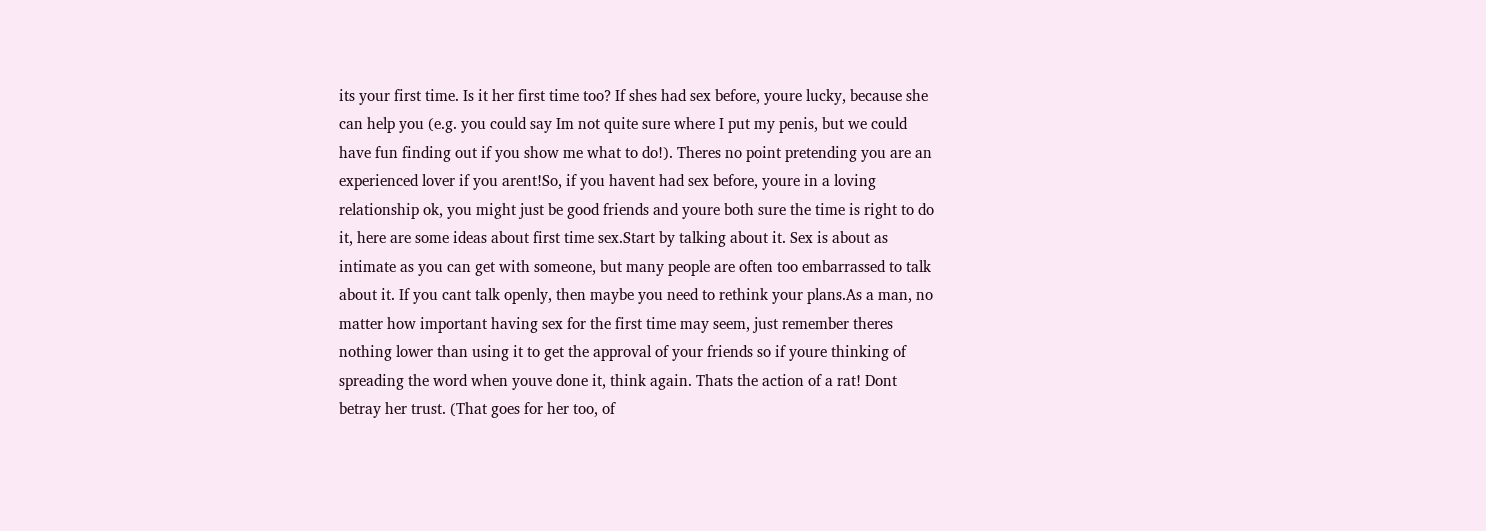its your first time. Is it her first time too? If shes had sex before, youre lucky, because she can help you (e.g. you could say Im not quite sure where I put my penis, but we could have fun finding out if you show me what to do!). Theres no point pretending you are an experienced lover if you arent!So, if you havent had sex before, youre in a loving relationship ok, you might just be good friends and youre both sure the time is right to do it, here are some ideas about first time sex.Start by talking about it. Sex is about as intimate as you can get with someone, but many people are often too embarrassed to talk about it. If you cant talk openly, then maybe you need to rethink your plans.As a man, no matter how important having sex for the first time may seem, just remember theres nothing lower than using it to get the approval of your friends so if youre thinking of spreading the word when youve done it, think again. Thats the action of a rat! Dont betray her trust. (That goes for her too, of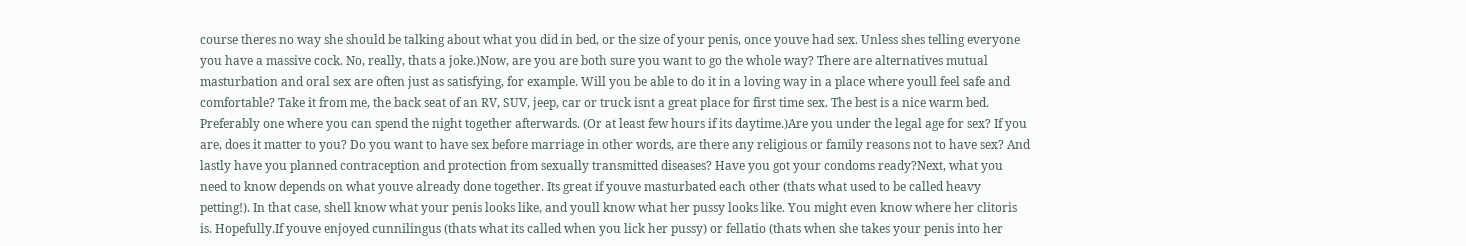course theres no way she should be talking about what you did in bed, or the size of your penis, once youve had sex. Unless shes telling everyone you have a massive cock. No, really, thats a joke.)Now, are you are both sure you want to go the whole way? There are alternatives mutual masturbation and oral sex are often just as satisfying, for example. Will you be able to do it in a loving way in a place where youll feel safe and comfortable? Take it from me, the back seat of an RV, SUV, jeep, car or truck isnt a great place for first time sex. The best is a nice warm bed. Preferably one where you can spend the night together afterwards. (Or at least few hours if its daytime.)Are you under the legal age for sex? If you are, does it matter to you? Do you want to have sex before marriage in other words, are there any religious or family reasons not to have sex? And lastly have you planned contraception and protection from sexually transmitted diseases? Have you got your condoms ready?Next, what you need to know depends on what youve already done together. Its great if youve masturbated each other (thats what used to be called heavy petting!). In that case, shell know what your penis looks like, and youll know what her pussy looks like. You might even know where her clitoris is. Hopefully.If youve enjoyed cunnilingus (thats what its called when you lick her pussy) or fellatio (thats when she takes your penis into her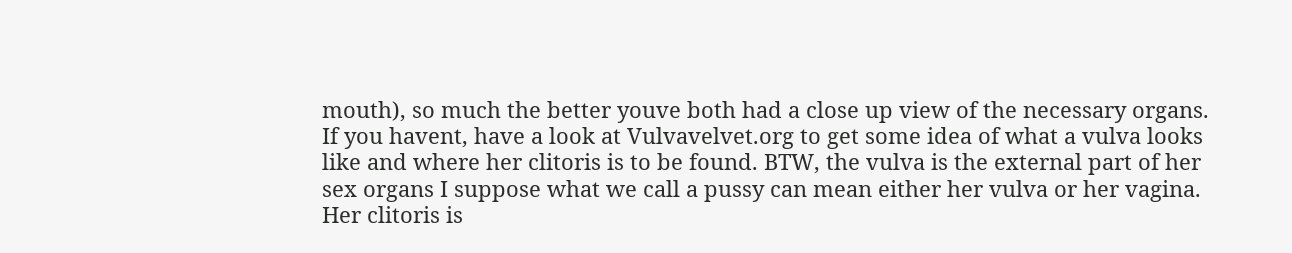mouth), so much the better youve both had a close up view of the necessary organs. If you havent, have a look at Vulvavelvet.org to get some idea of what a vulva looks like and where her clitoris is to be found. BTW, the vulva is the external part of her sex organs I suppose what we call a pussy can mean either her vulva or her vagina. Her clitoris is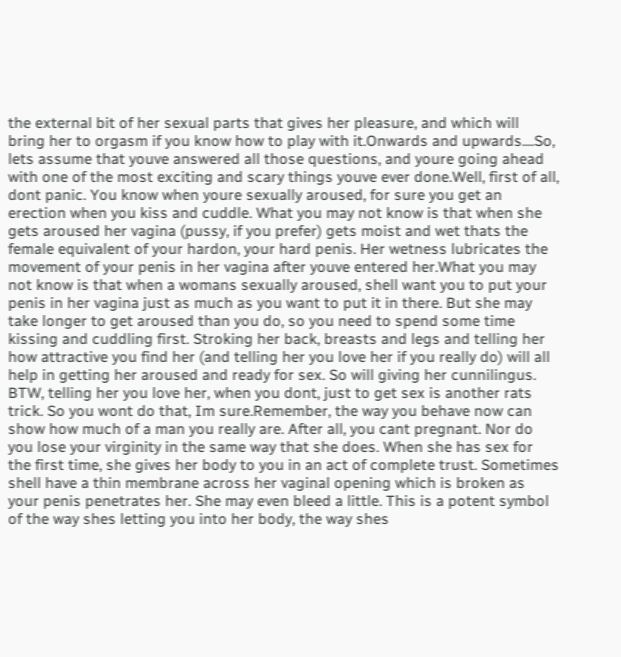the external bit of her sexual parts that gives her pleasure, and which will bring her to orgasm if you know how to play with it.Onwards and upwards....So, lets assume that youve answered all those questions, and youre going ahead with one of the most exciting and scary things youve ever done.Well, first of all, dont panic. You know when youre sexually aroused, for sure you get an erection when you kiss and cuddle. What you may not know is that when she gets aroused her vagina (pussy, if you prefer) gets moist and wet thats the female equivalent of your hardon, your hard penis. Her wetness lubricates the movement of your penis in her vagina after youve entered her.What you may not know is that when a womans sexually aroused, shell want you to put your penis in her vagina just as much as you want to put it in there. But she may take longer to get aroused than you do, so you need to spend some time kissing and cuddling first. Stroking her back, breasts and legs and telling her how attractive you find her (and telling her you love her if you really do) will all help in getting her aroused and ready for sex. So will giving her cunnilingus. BTW, telling her you love her, when you dont, just to get sex is another rats trick. So you wont do that, Im sure.Remember, the way you behave now can show how much of a man you really are. After all, you cant pregnant. Nor do you lose your virginity in the same way that she does. When she has sex for the first time, she gives her body to you in an act of complete trust. Sometimes shell have a thin membrane across her vaginal opening which is broken as your penis penetrates her. She may even bleed a little. This is a potent symbol of the way shes letting you into her body, the way shes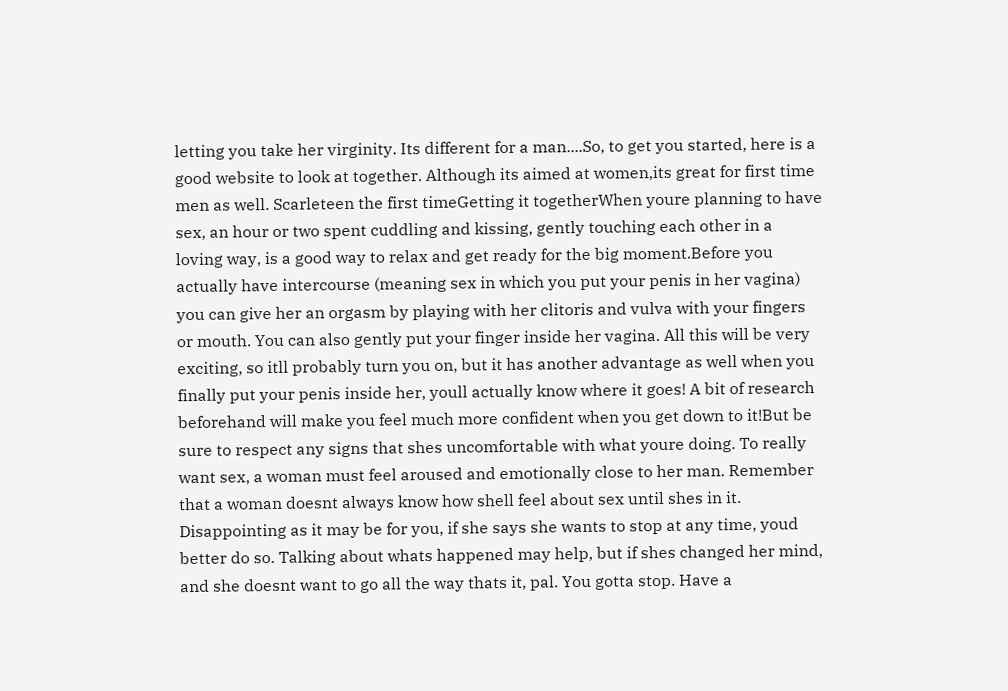letting you take her virginity. Its different for a man....So, to get you started, here is a good website to look at together. Although its aimed at women,its great for first time men as well. Scarleteen the first timeGetting it togetherWhen youre planning to have sex, an hour or two spent cuddling and kissing, gently touching each other in a loving way, is a good way to relax and get ready for the big moment.Before you actually have intercourse (meaning sex in which you put your penis in her vagina) you can give her an orgasm by playing with her clitoris and vulva with your fingers or mouth. You can also gently put your finger inside her vagina. All this will be very exciting, so itll probably turn you on, but it has another advantage as well when you finally put your penis inside her, youll actually know where it goes! A bit of research beforehand will make you feel much more confident when you get down to it!But be sure to respect any signs that shes uncomfortable with what youre doing. To really want sex, a woman must feel aroused and emotionally close to her man. Remember that a woman doesnt always know how shell feel about sex until shes in it. Disappointing as it may be for you, if she says she wants to stop at any time, youd better do so. Talking about whats happened may help, but if shes changed her mind, and she doesnt want to go all the way thats it, pal. You gotta stop. Have a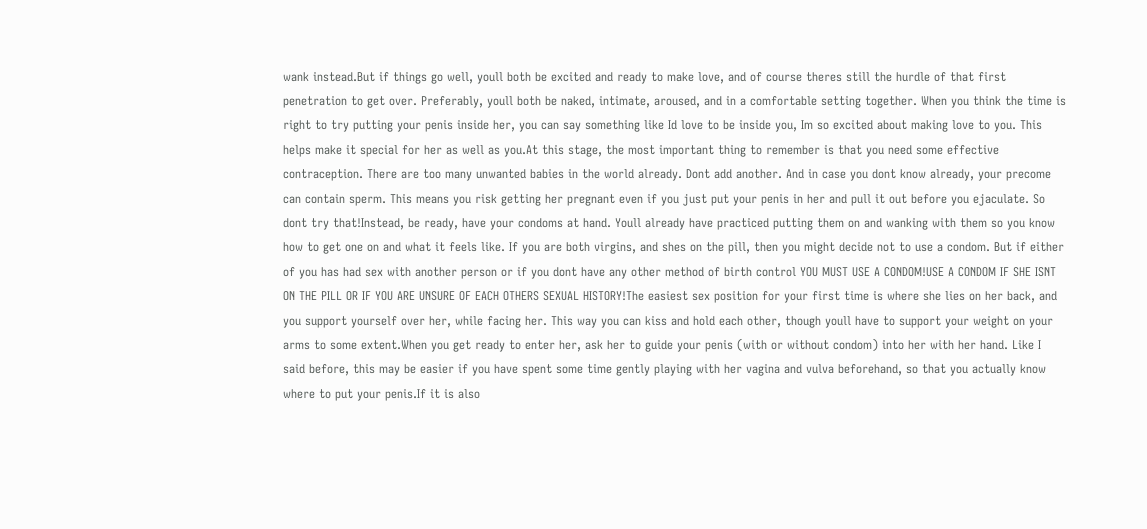wank instead.But if things go well, youll both be excited and ready to make love, and of course theres still the hurdle of that first penetration to get over. Preferably, youll both be naked, intimate, aroused, and in a comfortable setting together. When you think the time is right to try putting your penis inside her, you can say something like Id love to be inside you, Im so excited about making love to you. This helps make it special for her as well as you.At this stage, the most important thing to remember is that you need some effective contraception. There are too many unwanted babies in the world already. Dont add another. And in case you dont know already, your precome can contain sperm. This means you risk getting her pregnant even if you just put your penis in her and pull it out before you ejaculate. So dont try that!Instead, be ready, have your condoms at hand. Youll already have practiced putting them on and wanking with them so you know how to get one on and what it feels like. If you are both virgins, and shes on the pill, then you might decide not to use a condom. But if either of you has had sex with another person or if you dont have any other method of birth control YOU MUST USE A CONDOM!USE A CONDOM IF SHE ISNT ON THE PILL OR IF YOU ARE UNSURE OF EACH OTHERS SEXUAL HISTORY!The easiest sex position for your first time is where she lies on her back, and you support yourself over her, while facing her. This way you can kiss and hold each other, though youll have to support your weight on your arms to some extent.When you get ready to enter her, ask her to guide your penis (with or without condom) into her with her hand. Like I said before, this may be easier if you have spent some time gently playing with her vagina and vulva beforehand, so that you actually know where to put your penis.If it is also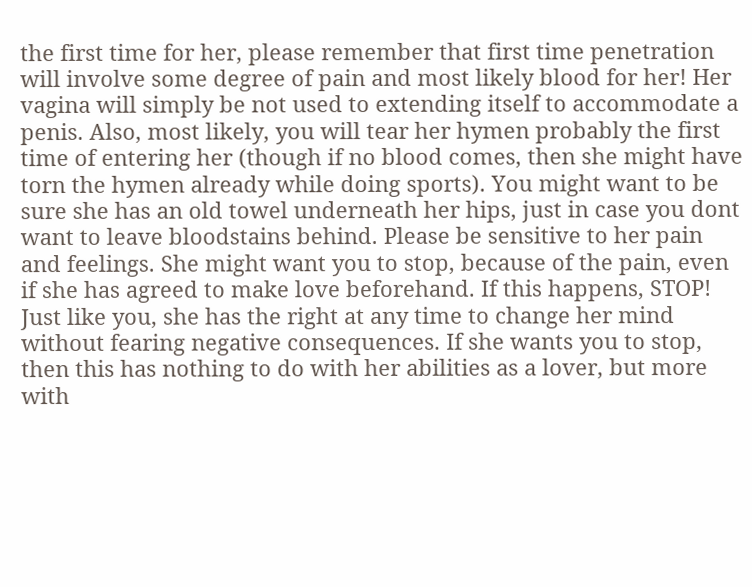the first time for her, please remember that first time penetration will involve some degree of pain and most likely blood for her! Her vagina will simply be not used to extending itself to accommodate a penis. Also, most likely, you will tear her hymen probably the first time of entering her (though if no blood comes, then she might have torn the hymen already while doing sports). You might want to be sure she has an old towel underneath her hips, just in case you dont want to leave bloodstains behind. Please be sensitive to her pain and feelings. She might want you to stop, because of the pain, even if she has agreed to make love beforehand. If this happens, STOP! Just like you, she has the right at any time to change her mind without fearing negative consequences. If she wants you to stop, then this has nothing to do with her abilities as a lover, but more with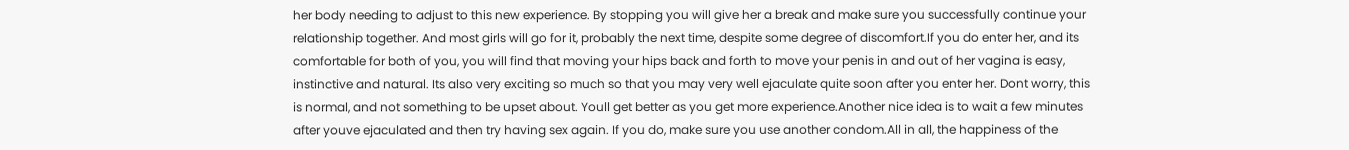her body needing to adjust to this new experience. By stopping you will give her a break and make sure you successfully continue your relationship together. And most girls will go for it, probably the next time, despite some degree of discomfort.If you do enter her, and its comfortable for both of you, you will find that moving your hips back and forth to move your penis in and out of her vagina is easy, instinctive and natural. Its also very exciting so much so that you may very well ejaculate quite soon after you enter her. Dont worry, this is normal, and not something to be upset about. Youll get better as you get more experience.Another nice idea is to wait a few minutes after youve ejaculated and then try having sex again. If you do, make sure you use another condom.All in all, the happiness of the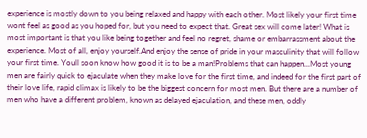experience is mostly down to you being relaxed and happy with each other. Most likely your first time wont feel as good as you hoped for, but you need to expect that. Great sex will come later! What is most important is that you like being together and feel no regret, shame or embarrassment about the experience. Most of all, enjoy yourself.And enjoy the sense of pride in your masculinity that will follow your first time. Youll soon know how good it is to be a man!Problems that can happen...Most young men are fairly quick to ejaculate when they make love for the first time, and indeed for the first part of their love life, rapid climax is likely to be the biggest concern for most men. But there are a number of men who have a different problem, known as delayed ejaculation, and these men, oddly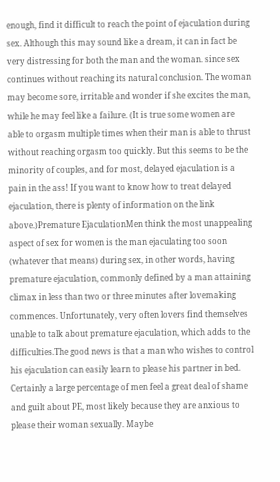enough, find it difficult to reach the point of ejaculation during sex. Although this may sound like a dream, it can in fact be very distressing for both the man and the woman. since sex continues without reaching its natural conclusion. The woman may become sore, irritable and wonder if she excites the man, while he may feel like a failure. (It is true some women are able to orgasm multiple times when their man is able to thrust without reaching orgasm too quickly. But this seems to be the minority of couples, and for most, delayed ejaculation is a pain in the ass! If you want to know how to treat delayed ejaculation, there is plenty of information on the link above.)Premature EjaculationMen think the most unappealing aspect of sex for women is the man ejaculating too soon (whatever that means) during sex, in other words, having premature ejaculation, commonly defined by a man attaining climax in less than two or three minutes after lovemaking commences. Unfortunately, very often lovers find themselves unable to talk about premature ejaculation, which adds to the difficulties.The good news is that a man who wishes to control his ejaculation can easily learn to please his partner in bed. Certainly a large percentage of men feel a great deal of shame and guilt about PE, most likely because they are anxious to please their woman sexually. Maybe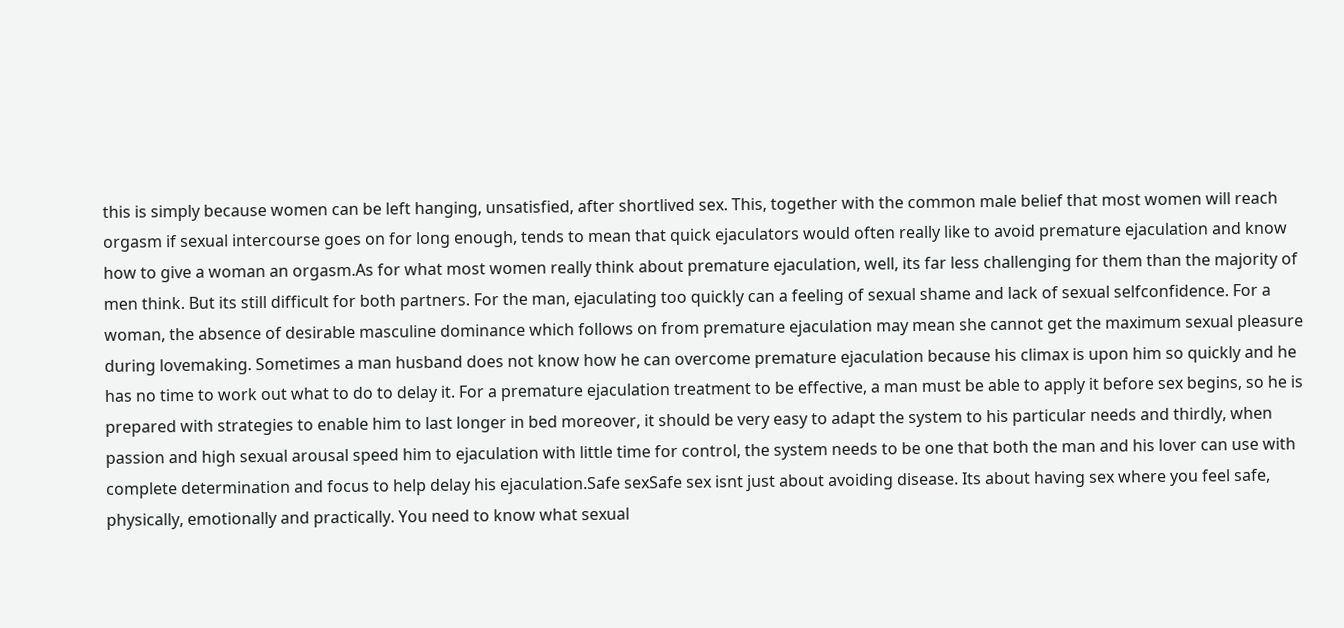this is simply because women can be left hanging, unsatisfied, after shortlived sex. This, together with the common male belief that most women will reach orgasm if sexual intercourse goes on for long enough, tends to mean that quick ejaculators would often really like to avoid premature ejaculation and know how to give a woman an orgasm.As for what most women really think about premature ejaculation, well, its far less challenging for them than the majority of men think. But its still difficult for both partners. For the man, ejaculating too quickly can a feeling of sexual shame and lack of sexual selfconfidence. For a woman, the absence of desirable masculine dominance which follows on from premature ejaculation may mean she cannot get the maximum sexual pleasure during lovemaking. Sometimes a man husband does not know how he can overcome premature ejaculation because his climax is upon him so quickly and he has no time to work out what to do to delay it. For a premature ejaculation treatment to be effective, a man must be able to apply it before sex begins, so he is prepared with strategies to enable him to last longer in bed moreover, it should be very easy to adapt the system to his particular needs and thirdly, when passion and high sexual arousal speed him to ejaculation with little time for control, the system needs to be one that both the man and his lover can use with complete determination and focus to help delay his ejaculation.Safe sexSafe sex isnt just about avoiding disease. Its about having sex where you feel safe, physically, emotionally and practically. You need to know what sexual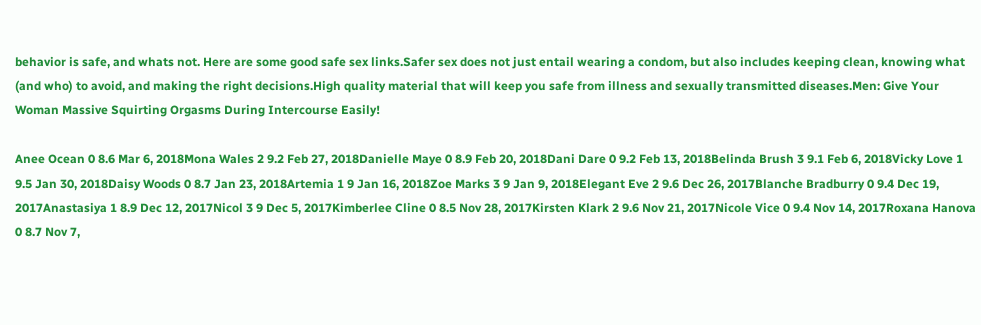behavior is safe, and whats not. Here are some good safe sex links.Safer sex does not just entail wearing a condom, but also includes keeping clean, knowing what (and who) to avoid, and making the right decisions.High quality material that will keep you safe from illness and sexually transmitted diseases.Men: Give Your Woman Massive Squirting Orgasms During Intercourse Easily!

Anee Ocean 0 8.6 Mar 6, 2018Mona Wales 2 9.2 Feb 27, 2018Danielle Maye 0 8.9 Feb 20, 2018Dani Dare 0 9.2 Feb 13, 2018Belinda Brush 3 9.1 Feb 6, 2018Vicky Love 1 9.5 Jan 30, 2018Daisy Woods 0 8.7 Jan 23, 2018Artemia 1 9 Jan 16, 2018Zoe Marks 3 9 Jan 9, 2018Elegant Eve 2 9.6 Dec 26, 2017Blanche Bradburry 0 9.4 Dec 19, 2017Anastasiya 1 8.9 Dec 12, 2017Nicol 3 9 Dec 5, 2017Kimberlee Cline 0 8.5 Nov 28, 2017Kirsten Klark 2 9.6 Nov 21, 2017Nicole Vice 0 9.4 Nov 14, 2017Roxana Hanova 0 8.7 Nov 7,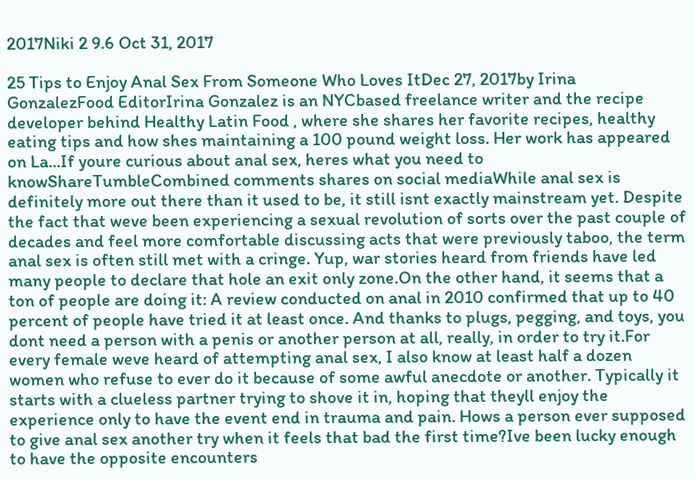2017Niki 2 9.6 Oct 31, 2017

25 Tips to Enjoy Anal Sex From Someone Who Loves ItDec 27, 2017by Irina GonzalezFood EditorIrina Gonzalez is an NYCbased freelance writer and the recipe developer behind Healthy Latin Food , where she shares her favorite recipes, healthy eating tips and how shes maintaining a 100 pound weight loss. Her work has appeared on La...If youre curious about anal sex, heres what you need to knowShareTumbleCombined comments shares on social mediaWhile anal sex is definitely more out there than it used to be, it still isnt exactly mainstream yet. Despite the fact that weve been experiencing a sexual revolution of sorts over the past couple of decades and feel more comfortable discussing acts that were previously taboo, the term anal sex is often still met with a cringe. Yup, war stories heard from friends have led many people to declare that hole an exit only zone.On the other hand, it seems that a ton of people are doing it: A review conducted on anal in 2010 confirmed that up to 40 percent of people have tried it at least once. And thanks to plugs, pegging, and toys, you dont need a person with a penis or another person at all, really, in order to try it.For every female weve heard of attempting anal sex, I also know at least half a dozen women who refuse to ever do it because of some awful anecdote or another. Typically it starts with a clueless partner trying to shove it in, hoping that theyll enjoy the experience only to have the event end in trauma and pain. Hows a person ever supposed to give anal sex another try when it feels that bad the first time?Ive been lucky enough to have the opposite encounters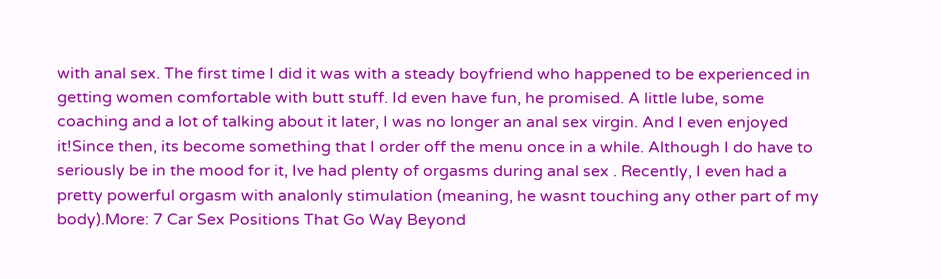with anal sex. The first time I did it was with a steady boyfriend who happened to be experienced in getting women comfortable with butt stuff. Id even have fun, he promised. A little lube, some coaching and a lot of talking about it later, I was no longer an anal sex virgin. And I even enjoyed it!Since then, its become something that I order off the menu once in a while. Although I do have to seriously be in the mood for it, Ive had plenty of orgasms during anal sex . Recently, I even had a pretty powerful orgasm with analonly stimulation (meaning, he wasnt touching any other part of my body).More: 7 Car Sex Positions That Go Way Beyond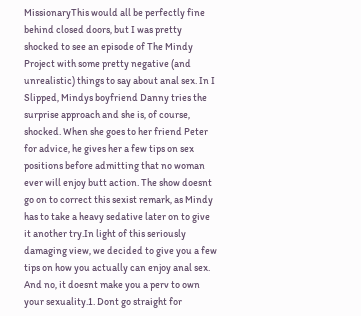MissionaryThis would all be perfectly fine behind closed doors, but I was pretty shocked to see an episode of The Mindy Project with some pretty negative (and unrealistic) things to say about anal sex. In I Slipped, Mindys boyfriend Danny tries the surprise approach and she is, of course, shocked. When she goes to her friend Peter for advice, he gives her a few tips on sex positions before admitting that no woman ever will enjoy butt action. The show doesnt go on to correct this sexist remark, as Mindy has to take a heavy sedative later on to give it another try.In light of this seriously damaging view, we decided to give you a few tips on how you actually can enjoy anal sex. And no, it doesnt make you a perv to own your sexuality.1. Dont go straight for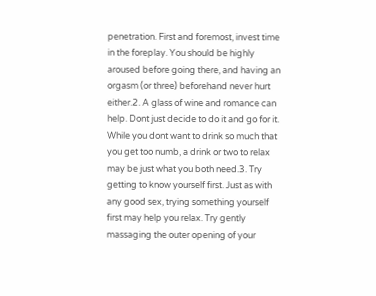penetration. First and foremost, invest time in the foreplay. You should be highly aroused before going there, and having an orgasm (or three) beforehand never hurt either.2. A glass of wine and romance can help. Dont just decide to do it and go for it. While you dont want to drink so much that you get too numb, a drink or two to relax may be just what you both need.3. Try getting to know yourself first. Just as with any good sex, trying something yourself first may help you relax. Try gently massaging the outer opening of your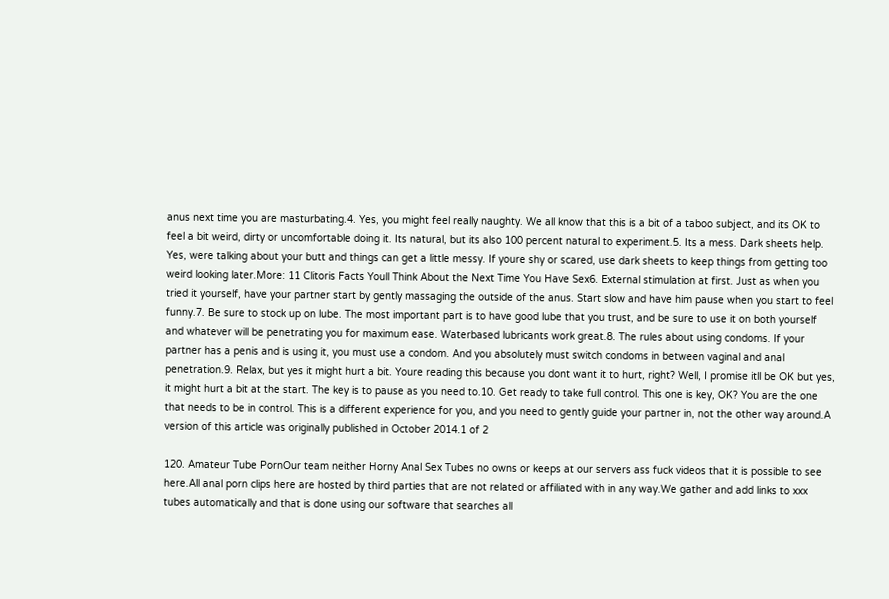anus next time you are masturbating.4. Yes, you might feel really naughty. We all know that this is a bit of a taboo subject, and its OK to feel a bit weird, dirty or uncomfortable doing it. Its natural, but its also 100 percent natural to experiment.5. Its a mess. Dark sheets help. Yes, were talking about your butt and things can get a little messy. If youre shy or scared, use dark sheets to keep things from getting too weird looking later.More: 11 Clitoris Facts Youll Think About the Next Time You Have Sex6. External stimulation at first. Just as when you tried it yourself, have your partner start by gently massaging the outside of the anus. Start slow and have him pause when you start to feel funny.7. Be sure to stock up on lube. The most important part is to have good lube that you trust, and be sure to use it on both yourself and whatever will be penetrating you for maximum ease. Waterbased lubricants work great.8. The rules about using condoms. If your partner has a penis and is using it, you must use a condom. And you absolutely must switch condoms in between vaginal and anal penetration.9. Relax, but yes it might hurt a bit. Youre reading this because you dont want it to hurt, right? Well, I promise itll be OK but yes, it might hurt a bit at the start. The key is to pause as you need to.10. Get ready to take full control. This one is key, OK? You are the one that needs to be in control. This is a different experience for you, and you need to gently guide your partner in, not the other way around.A version of this article was originally published in October 2014.1 of 2

120. Amateur Tube PornOur team neither Horny Anal Sex Tubes no owns or keeps at our servers ass fuck videos that it is possible to see here.All anal porn clips here are hosted by third parties that are not related or affiliated with in any way.We gather and add links to xxx tubes automatically and that is done using our software that searches all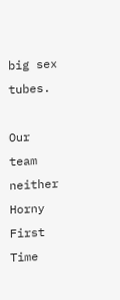big sex tubes.

Our team neither Horny First Time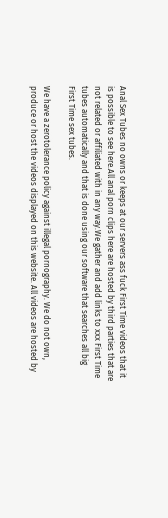Anal Sex Tubes no owns or keeps at our servers ass fuck First Time videos that it is possible to see here.All anal porn clips here are hosted by third parties that are not related or affiliated with in any way.We gather and add links to xxx First Time tubes automatically and that is done using our software that searches all big First Time sex tubes.

We have a zerotolerance policy against illegal pornography. We do not own, produce or host the videos displayed on this website. All videos are hosted by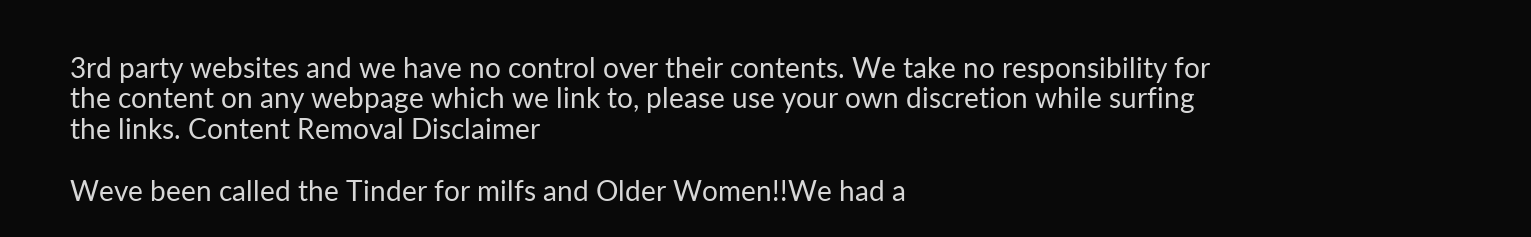3rd party websites and we have no control over their contents. We take no responsibility for the content on any webpage which we link to, please use your own discretion while surfing the links. Content Removal Disclaimer

Weve been called the Tinder for milfs and Older Women!!We had a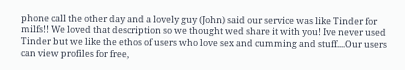phone call the other day and a lovely guy (John) said our service was like Tinder for milfs!! We loved that description so we thought wed share it with you! Ive never used Tinder but we like the ethos of users who love sex and cumming and stuff....Our users can view profiles for free,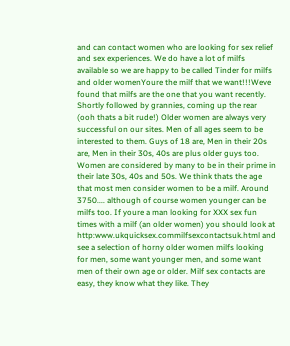and can contact women who are looking for sex relief and sex experiences. We do have a lot of milfs available so we are happy to be called Tinder for milfs and older womenYoure the milf that we want!!!Weve found that milfs are the one that you want recently. Shortly followed by grannies, coming up the rear (ooh thats a bit rude!) Older women are always very successful on our sites. Men of all ages seem to be interested to them. Guys of 18 are, Men in their 20s are, Men in their 30s, 40s are plus older guys too. Women are considered by many to be in their prime in their late 30s, 40s and 50s. We think thats the age that most men consider women to be a milf. Around 3750.... although of course women younger can be milfs too. If youre a man looking for XXX sex fun times with a milf (an older women) you should look at http:www.ukquicksex.commilfsexcontactsuk.html and see a selection of horny older women milfs looking for men, some want younger men, and some want men of their own age or older. Milf sex contacts are easy, they know what they like. They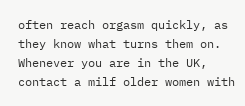often reach orgasm quickly, as they know what turns them on. Whenever you are in the UK, contact a milf older women with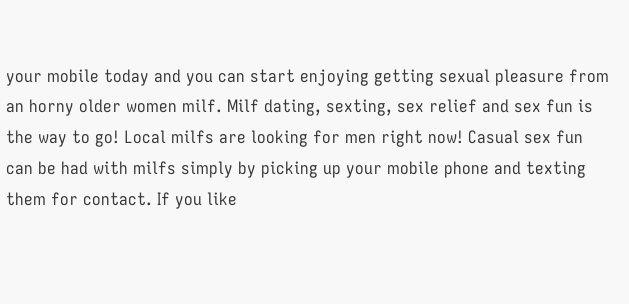your mobile today and you can start enjoying getting sexual pleasure from an horny older women milf. Milf dating, sexting, sex relief and sex fun is the way to go! Local milfs are looking for men right now! Casual sex fun can be had with milfs simply by picking up your mobile phone and texting them for contact. If you like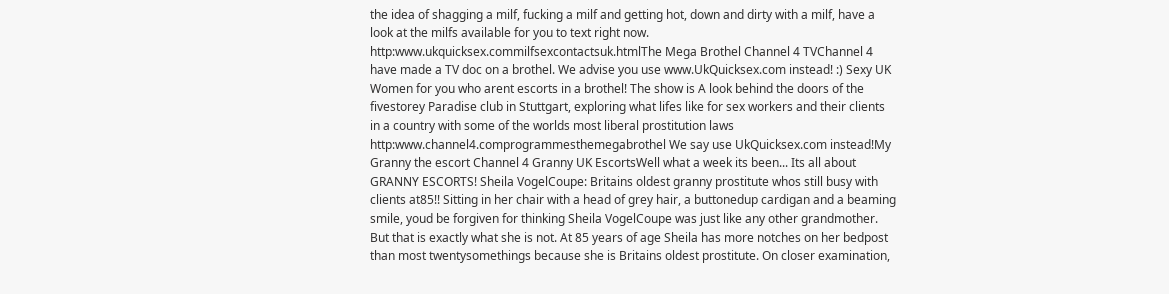the idea of shagging a milf, fucking a milf and getting hot, down and dirty with a milf, have a look at the milfs available for you to text right now. http:www.ukquicksex.commilfsexcontactsuk.htmlThe Mega Brothel Channel 4 TVChannel 4 have made a TV doc on a brothel. We advise you use www.UkQuicksex.com instead! :) Sexy UK Women for you who arent escorts in a brothel! The show is A look behind the doors of the fivestorey Paradise club in Stuttgart, exploring what lifes like for sex workers and their clients in a country with some of the worlds most liberal prostitution laws http:www.channel4.comprogrammesthemegabrothel We say use UkQuicksex.com instead!My Granny the escort Channel 4 Granny UK EscortsWell what a week its been... Its all about GRANNY ESCORTS! Sheila VogelCoupe: Britains oldest granny prostitute whos still busy with clients at85!! Sitting in her chair with a head of grey hair, a buttonedup cardigan and a beaming smile, youd be forgiven for thinking Sheila VogelCoupe was just like any other grandmother. But that is exactly what she is not. At 85 years of age Sheila has more notches on her bedpost than most twentysomethings because she is Britains oldest prostitute. On closer examination,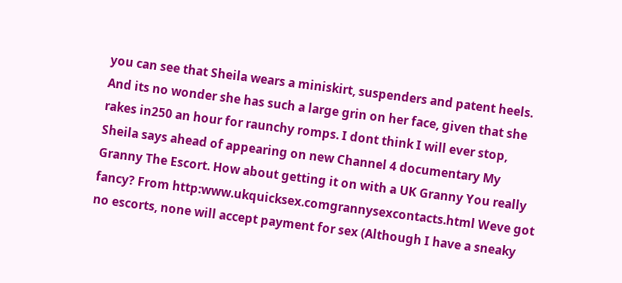you can see that Sheila wears a miniskirt, suspenders and patent heels. And its no wonder she has such a large grin on her face, given that she rakes in250 an hour for raunchy romps. I dont think I will ever stop, Sheila says ahead of appearing on new Channel 4 documentary My Granny The Escort. How about getting it on with a UK Granny You really fancy? From http:www.ukquicksex.comgrannysexcontacts.html Weve got no escorts, none will accept payment for sex (Although I have a sneaky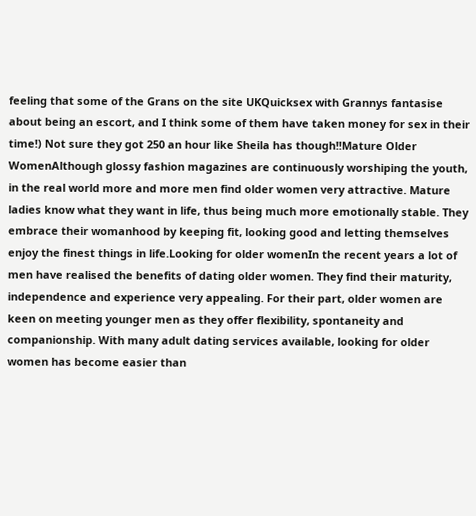feeling that some of the Grans on the site UKQuicksex with Grannys fantasise about being an escort, and I think some of them have taken money for sex in their time!) Not sure they got 250 an hour like Sheila has though!!Mature Older WomenAlthough glossy fashion magazines are continuously worshiping the youth, in the real world more and more men find older women very attractive. Mature ladies know what they want in life, thus being much more emotionally stable. They embrace their womanhood by keeping fit, looking good and letting themselves enjoy the finest things in life.Looking for older womenIn the recent years a lot of men have realised the benefits of dating older women. They find their maturity, independence and experience very appealing. For their part, older women are keen on meeting younger men as they offer flexibility, spontaneity and companionship. With many adult dating services available, looking for older women has become easier than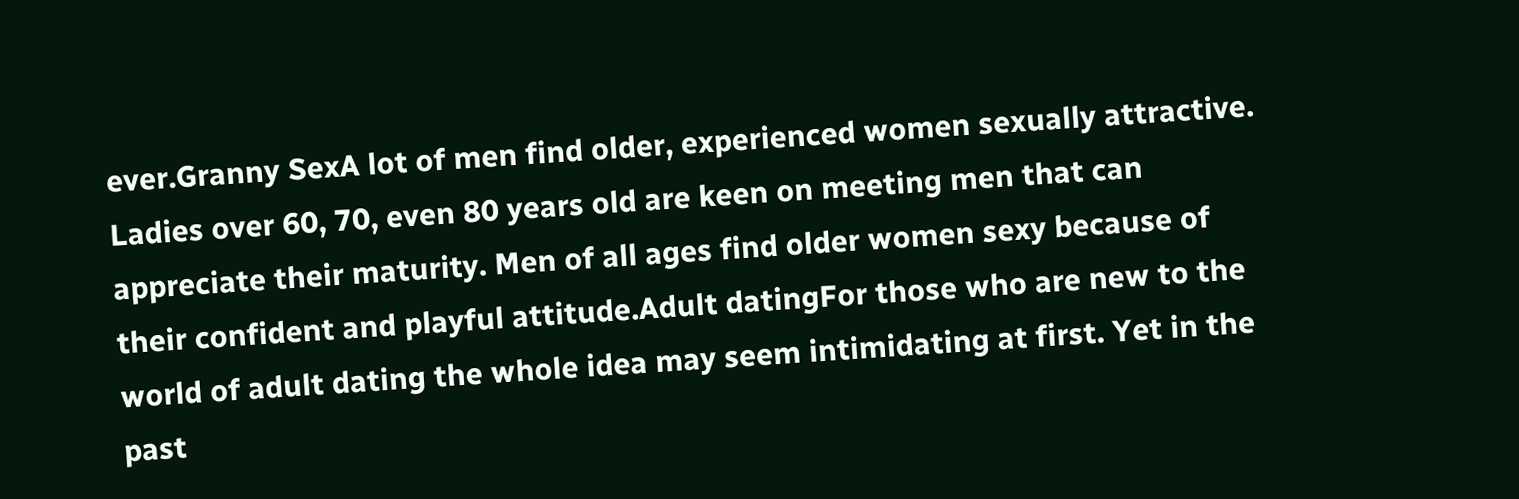ever.Granny SexA lot of men find older, experienced women sexually attractive. Ladies over 60, 70, even 80 years old are keen on meeting men that can appreciate their maturity. Men of all ages find older women sexy because of their confident and playful attitude.Adult datingFor those who are new to the world of adult dating the whole idea may seem intimidating at first. Yet in the past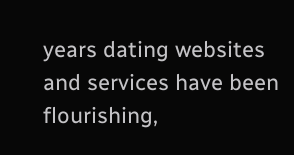years dating websites and services have been flourishing,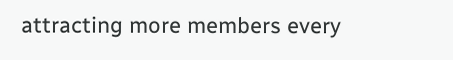attracting more members every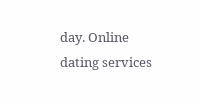day. Online dating services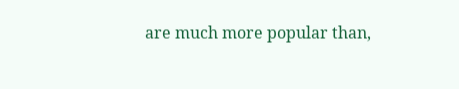are much more popular than,